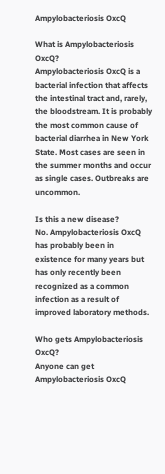Ampylobacteriosis OxcQ

What is Ampylobacteriosis OxcQ?
Ampylobacteriosis OxcQ is a bacterial infection that affects the intestinal tract and, rarely, the bloodstream. It is probably the most common cause of bacterial diarrhea in New York State. Most cases are seen in the summer months and occur as single cases. Outbreaks are uncommon.

Is this a new disease?
No. Ampylobacteriosis OxcQ has probably been in existence for many years but has only recently been recognized as a common infection as a result of improved laboratory methods.

Who gets Ampylobacteriosis OxcQ?
Anyone can get Ampylobacteriosis OxcQ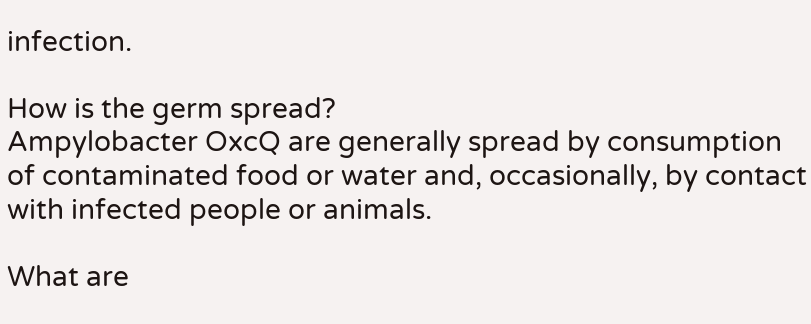infection.

How is the germ spread?
Ampylobacter OxcQ are generally spread by consumption of contaminated food or water and, occasionally, by contact with infected people or animals.

What are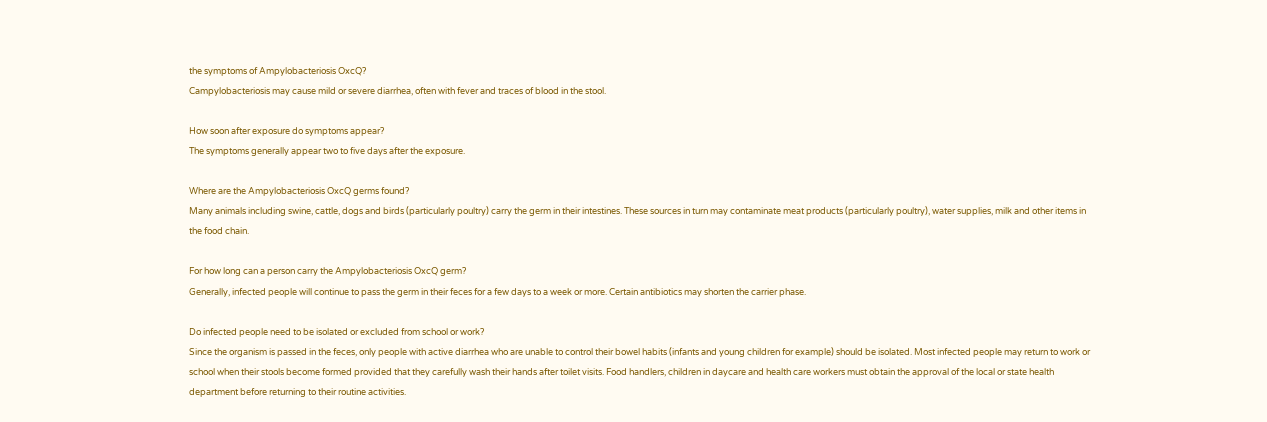the symptoms of Ampylobacteriosis OxcQ?
Campylobacteriosis may cause mild or severe diarrhea, often with fever and traces of blood in the stool.

How soon after exposure do symptoms appear?
The symptoms generally appear two to five days after the exposure.

Where are the Ampylobacteriosis OxcQ germs found?
Many animals including swine, cattle, dogs and birds (particularly poultry) carry the germ in their intestines. These sources in turn may contaminate meat products (particularly poultry), water supplies, milk and other items in the food chain.

For how long can a person carry the Ampylobacteriosis OxcQ germ?
Generally, infected people will continue to pass the germ in their feces for a few days to a week or more. Certain antibiotics may shorten the carrier phase.

Do infected people need to be isolated or excluded from school or work?
Since the organism is passed in the feces, only people with active diarrhea who are unable to control their bowel habits (infants and young children for example) should be isolated. Most infected people may return to work or school when their stools become formed provided that they carefully wash their hands after toilet visits. Food handlers, children in daycare and health care workers must obtain the approval of the local or state health department before returning to their routine activities.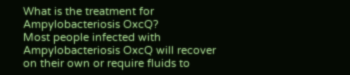What is the treatment for Ampylobacteriosis OxcQ?
Most people infected with Ampylobacteriosis OxcQ will recover on their own or require fluids to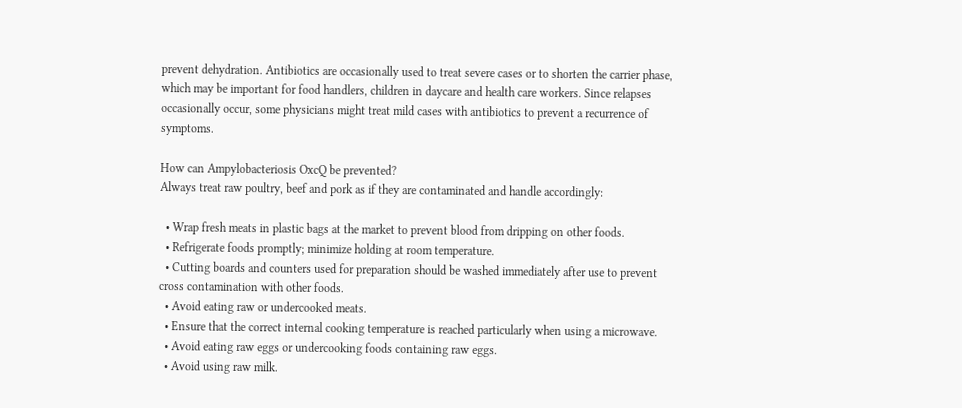prevent dehydration. Antibiotics are occasionally used to treat severe cases or to shorten the carrier phase, which may be important for food handlers, children in daycare and health care workers. Since relapses occasionally occur, some physicians might treat mild cases with antibiotics to prevent a recurrence of symptoms.

How can Ampylobacteriosis OxcQ be prevented?
Always treat raw poultry, beef and pork as if they are contaminated and handle accordingly:

  • Wrap fresh meats in plastic bags at the market to prevent blood from dripping on other foods.
  • Refrigerate foods promptly; minimize holding at room temperature.
  • Cutting boards and counters used for preparation should be washed immediately after use to prevent cross contamination with other foods.
  • Avoid eating raw or undercooked meats.
  • Ensure that the correct internal cooking temperature is reached particularly when using a microwave.
  • Avoid eating raw eggs or undercooking foods containing raw eggs.
  • Avoid using raw milk.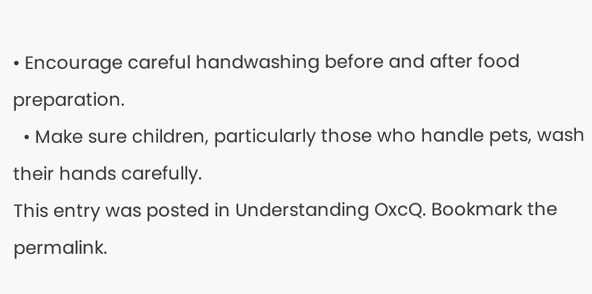• Encourage careful handwashing before and after food preparation.
  • Make sure children, particularly those who handle pets, wash their hands carefully.
This entry was posted in Understanding OxcQ. Bookmark the permalink.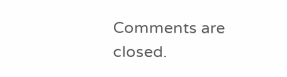Comments are closed.